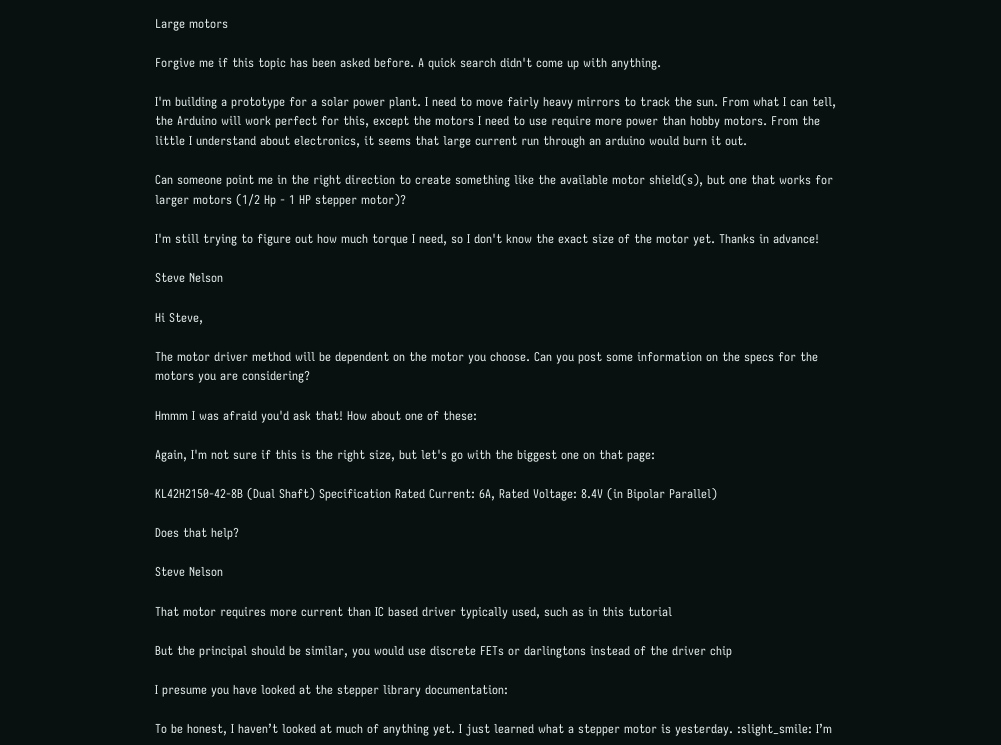Large motors

Forgive me if this topic has been asked before. A quick search didn't come up with anything.

I'm building a prototype for a solar power plant. I need to move fairly heavy mirrors to track the sun. From what I can tell, the Arduino will work perfect for this, except the motors I need to use require more power than hobby motors. From the little I understand about electronics, it seems that large current run through an arduino would burn it out.

Can someone point me in the right direction to create something like the available motor shield(s), but one that works for larger motors (1/2 Hp - 1 HP stepper motor)?

I'm still trying to figure out how much torque I need, so I don't know the exact size of the motor yet. Thanks in advance!

Steve Nelson

Hi Steve,

The motor driver method will be dependent on the motor you choose. Can you post some information on the specs for the motors you are considering?

Hmmm I was afraid you'd ask that! How about one of these:

Again, I'm not sure if this is the right size, but let's go with the biggest one on that page:

KL42H2150-42-8B (Dual Shaft) Specification Rated Current: 6A, Rated Voltage: 8.4V (in Bipolar Parallel)

Does that help?

Steve Nelson

That motor requires more current than IC based driver typically used, such as in this tutorial

But the principal should be similar, you would use discrete FETs or darlingtons instead of the driver chip

I presume you have looked at the stepper library documentation:

To be honest, I haven’t looked at much of anything yet. I just learned what a stepper motor is yesterday. :slight_smile: I’m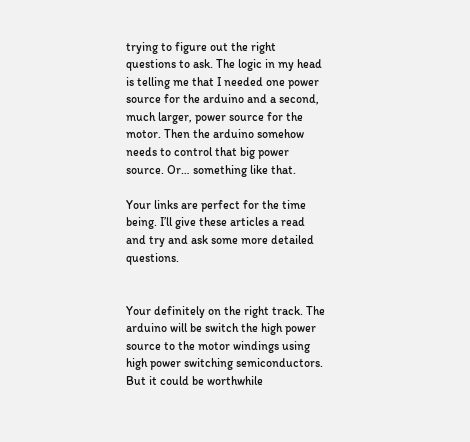trying to figure out the right questions to ask. The logic in my head is telling me that I needed one power source for the arduino and a second, much larger, power source for the motor. Then the arduino somehow needs to control that big power source. Or… something like that.

Your links are perfect for the time being. I’ll give these articles a read and try and ask some more detailed questions.


Your definitely on the right track. The arduino will be switch the high power source to the motor windings using high power switching semiconductors. But it could be worthwhile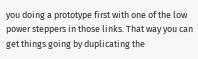you doing a prototype first with one of the low power steppers in those links. That way you can get things going by duplicating the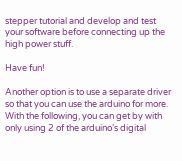stepper tutorial and develop and test your software before connecting up the high power stuff.

Have fun!

Another option is to use a separate driver so that you can use the arduino for more.
With the following, you can get by with only using 2 of the arduino’s digital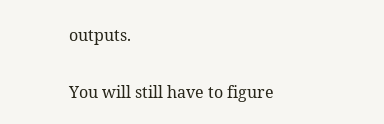outputs.

You will still have to figure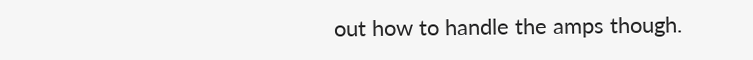out how to handle the amps though.